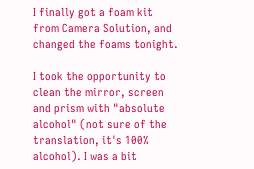I finally got a foam kit from Camera Solution, and changed the foams tonight.

I took the opportunity to clean the mirror, screen and prism with "absolute alcohol" (not sure of the translation, it's 100% alcohol). I was a bit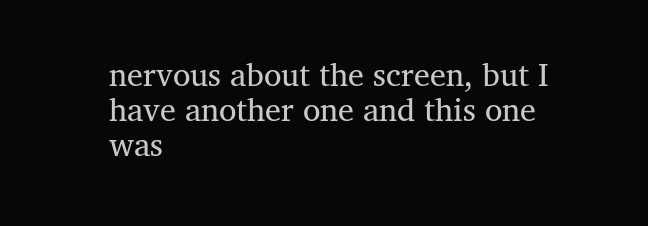nervous about the screen, but I have another one and this one was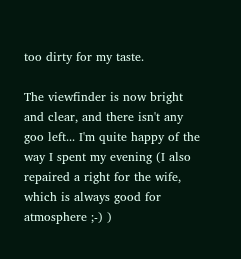too dirty for my taste.

The viewfinder is now bright and clear, and there isn't any goo left... I'm quite happy of the way I spent my evening (I also repaired a right for the wife, which is always good for atmosphere ;-) )